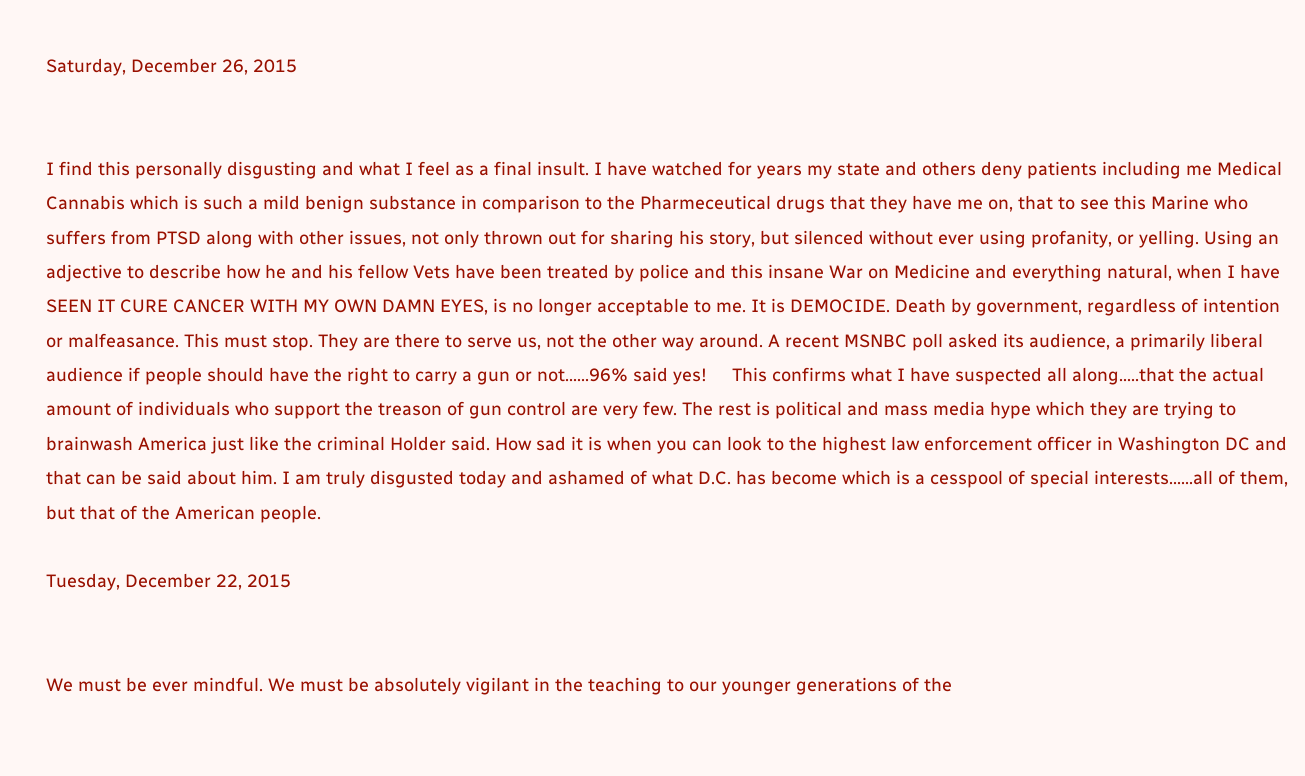Saturday, December 26, 2015


I find this personally disgusting and what I feel as a final insult. I have watched for years my state and others deny patients including me Medical Cannabis which is such a mild benign substance in comparison to the Pharmeceutical drugs that they have me on, that to see this Marine who suffers from PTSD along with other issues, not only thrown out for sharing his story, but silenced without ever using profanity, or yelling. Using an adjective to describe how he and his fellow Vets have been treated by police and this insane War on Medicine and everything natural, when I have SEEN IT CURE CANCER WITH MY OWN DAMN EYES, is no longer acceptable to me. It is DEMOCIDE. Death by government, regardless of intention or malfeasance. This must stop. They are there to serve us, not the other way around. A recent MSNBC poll asked its audience, a primarily liberal audience if people should have the right to carry a gun or not......96% said yes!     This confirms what I have suspected all along.....that the actual amount of individuals who support the treason of gun control are very few. The rest is political and mass media hype which they are trying to brainwash America just like the criminal Holder said. How sad it is when you can look to the highest law enforcement officer in Washington DC and that can be said about him. I am truly disgusted today and ashamed of what D.C. has become which is a cesspool of special interests......all of them, but that of the American people.

Tuesday, December 22, 2015


We must be ever mindful. We must be absolutely vigilant in the teaching to our younger generations of the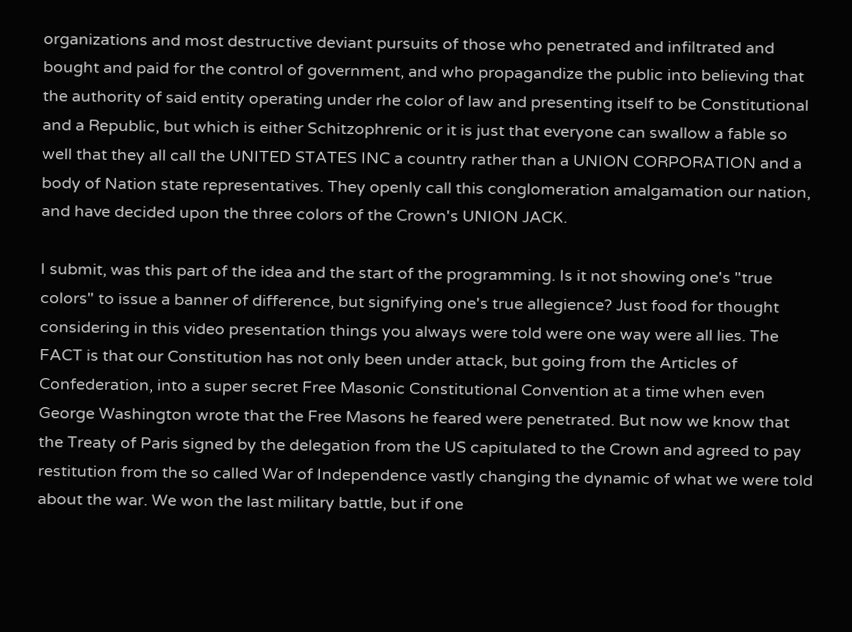organizations and most destructive deviant pursuits of those who penetrated and infiltrated and bought and paid for the control of government, and who propagandize the public into believing that the authority of said entity operating under rhe color of law and presenting itself to be Constitutional and a Republic, but which is either Schitzophrenic or it is just that everyone can swallow a fable so well that they all call the UNITED STATES INC a country rather than a UNION CORPORATION and a body of Nation state representatives. They openly call this conglomeration amalgamation our nation, and have decided upon the three colors of the Crown's UNION JACK.

I submit, was this part of the idea and the start of the programming. Is it not showing one's "true colors" to issue a banner of difference, but signifying one's true allegience? Just food for thought considering in this video presentation things you always were told were one way were all lies. The FACT is that our Constitution has not only been under attack, but going from the Articles of Confederation, into a super secret Free Masonic Constitutional Convention at a time when even George Washington wrote that the Free Masons he feared were penetrated. But now we know that the Treaty of Paris signed by the delegation from the US capitulated to the Crown and agreed to pay restitution from the so called War of Independence vastly changing the dynamic of what we were told about the war. We won the last military battle, but if one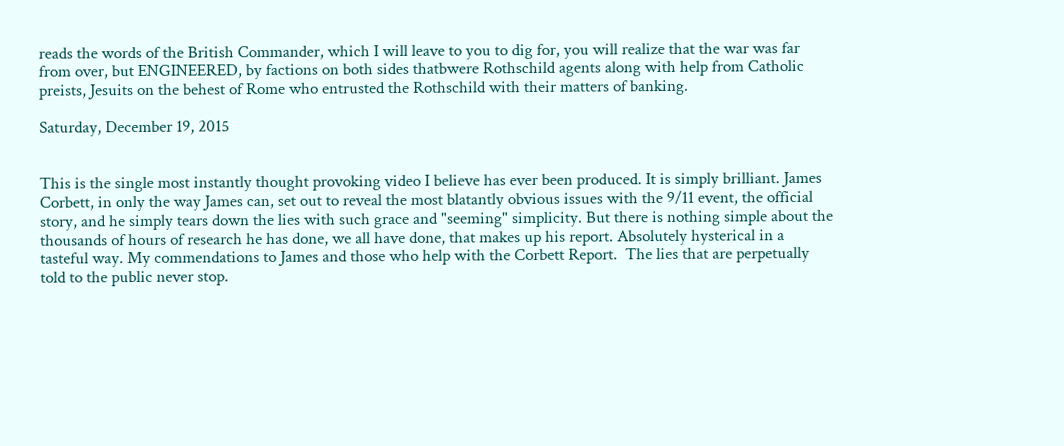reads the words of the British Commander, which I will leave to you to dig for, you will realize that the war was far from over, but ENGINEERED, by factions on both sides thatbwere Rothschild agents along with help from Catholic preists, Jesuits on the behest of Rome who entrusted the Rothschild with their matters of banking.

Saturday, December 19, 2015


This is the single most instantly thought provoking video I believe has ever been produced. It is simply brilliant. James Corbett, in only the way James can, set out to reveal the most blatantly obvious issues with the 9/11 event, the official story, and he simply tears down the lies with such grace and "seeming" simplicity. But there is nothing simple about the thousands of hours of research he has done, we all have done, that makes up his report. Absolutely hysterical in a tasteful way. My commendations to James and those who help with the Corbett Report.  The lies that are perpetually told to the public never stop.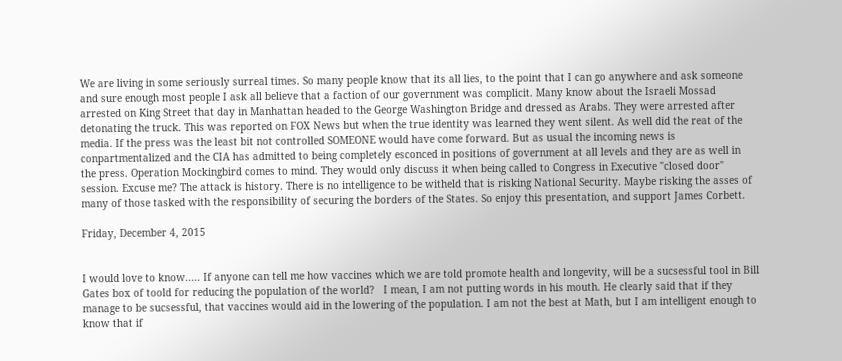We are living in some seriously surreal times. So many people know that its all lies, to the point that I can go anywhere and ask someone and sure enough most people I ask all believe that a faction of our government was complicit. Many know about the Israeli Mossad arrested on King Street that day in Manhattan headed to the George Washington Bridge and dressed as Arabs. They were arrested after detonating the truck. This was reported on FOX News but when the true identity was learned they went silent. As well did the reat of the media. If the press was the least bit not controlled SOMEONE would have come forward. But as usual the incoming news is conpartmentalized and the CIA has admitted to being completely esconced in positions of government at all levels and they are as well in the press. Operation Mockingbird comes to mind. They would only discuss it when being called to Congress in Executive "closed door" session. Excuse me? The attack is history. There is no intelligence to be witheld that is risking National Security. Maybe risking the asses of many of those tasked with the responsibility of securing the borders of the States. So enjoy this presentation, and support James Corbett.

Friday, December 4, 2015


I would love to know..... If anyone can tell me how vaccines which we are told promote health and longevity, will be a sucsessful tool in Bill Gates box of toold for reducing the population of the world?   I mean, I am not putting words in his mouth. He clearly said that if they manage to be sucsessful, that vaccines would aid in the lowering of the population. I am not the best at Math, but I am intelligent enough to know that if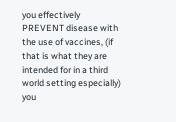you effectively PREVENT disease with the use of vaccines, (if that is what they are intended for in a third world setting especially) you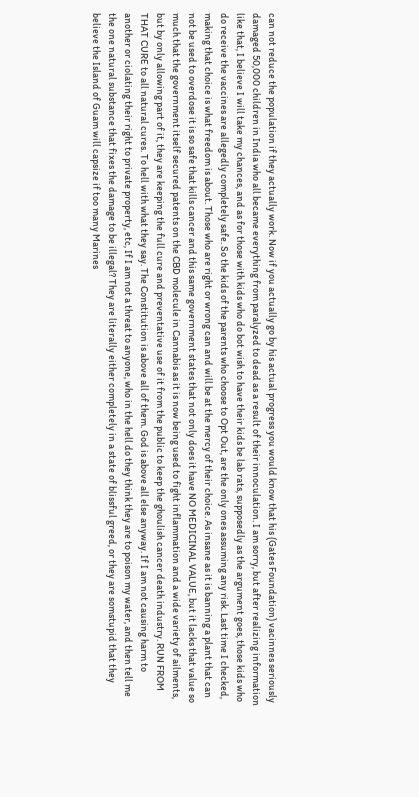can not reduce the population if they actually work. Now if you actually go by his actual progress you would know that his (Gates Foundation) vacinnes seriously damaged 50,000 children in India who all became everything from paralyzed to dead as a result of their innoculation. I am sorry, but after realizing information like that, I believe I will take my chances, and as for those with kids who do bot wish to have their kids be lab rats, supposedly as the argument goes, those kids who do receive the vaccines are allegedly completely safe. So the kids of the parents who choose to Opt Out, are the only ones assuming any risk. Last time I checked, making that choice is what freedom is about. Those who are right or wrong can and will be at the mercy of their choice. As insane as it is banning a plant that can not be used to overdose it is so safe that kills cancer and this same government states that not only does it have NO MEDICINAL VALUE, but it lacks that value so much that the government itself secured patents on the CBD molecule in Cannabis as it is now being used to fight inflammation and a wide variety of ailments, but by only allowing part of it, they are keeping the full cure and preventative use of it from the public to keep the ghoulish cancer death industry. RUN FROM THAT CURE to all natural cures. To hell with what they say. The Constitution is above all of them. God is above all else anyway. If I am not causing harm to another or ciolating their right to private property, etc, If I am not a threat to anyone, who in the hell do they think they are to poison my water, and then tell me the one natural substance that fixes the damage to be illegal? They are literally either completely in a state of blissful greed, or they are somstupid that they believe the Island of Guam will capsize if too many Marines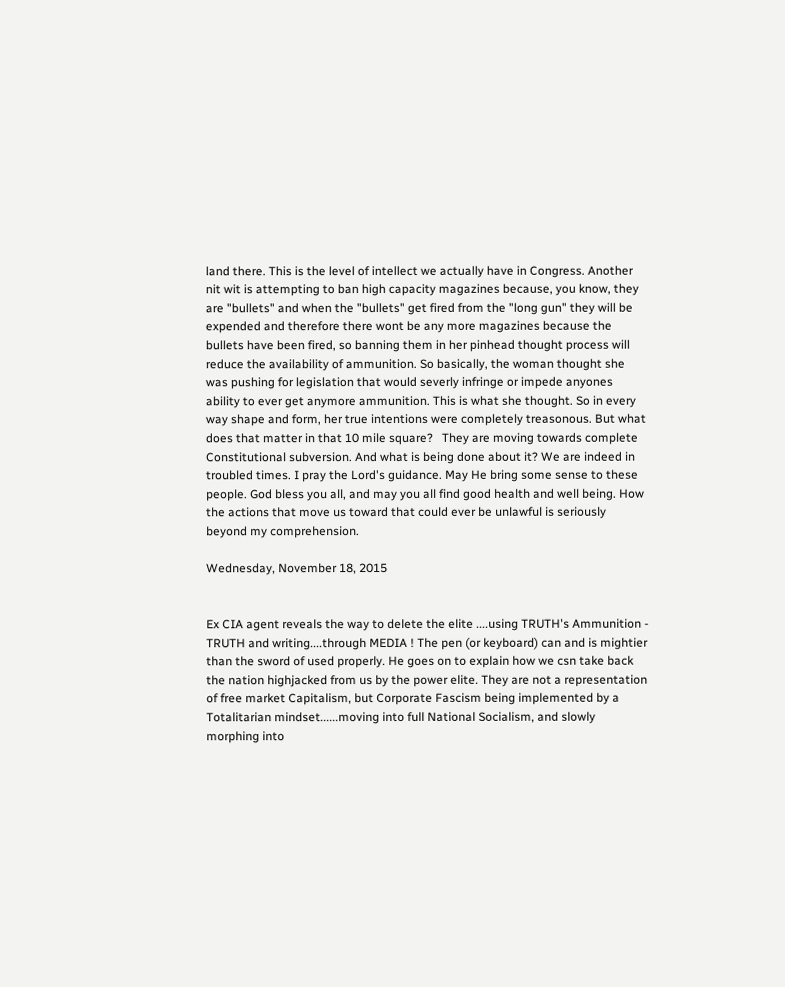land there. This is the level of intellect we actually have in Congress. Another nit wit is attempting to ban high capacity magazines because, you know, they are "bullets" and when the "bullets" get fired from the "long gun" they will be expended and therefore there wont be any more magazines because the bullets have been fired, so banning them in her pinhead thought process will reduce the availability of ammunition. So basically, the woman thought she was pushing for legislation that would severly infringe or impede anyones ability to ever get anymore ammunition. This is what she thought. So in every way shape and form, her true intentions were completely treasonous. But what does that matter in that 10 mile square?   They are moving towards complete Constitutional subversion. And what is being done about it? We are indeed in troubled times. I pray the Lord's guidance. May He bring some sense to these people. God bless you all, and may you all find good health and well being. How the actions that move us toward that could ever be unlawful is seriously beyond my comprehension.

Wednesday, November 18, 2015


Ex CIA agent reveals the way to delete the elite ....using TRUTH's Ammunition - TRUTH and writing....through MEDIA ! The pen (or keyboard) can and is mightier than the sword of used properly. He goes on to explain how we csn take back the nation highjacked from us by the power elite. They are not a representation of free market Capitalism, but Corporate Fascism being implemented by a Totalitarian mindset......moving into full National Socialism, and slowly morphing into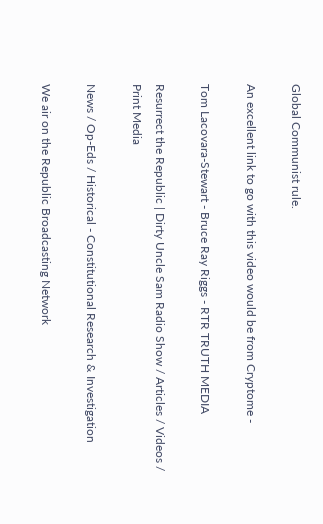Global Communist rule.

An excellent link to go with this video would be from Cryptome -

Tom Lacovara-Stewart - Bruce Ray Riggs - RTR TRUTH MEDIA

Resurrect the Republic | Dirty Uncle Sam Radio Show / Articles / Videos / Print Media

News / Op-Eds / Historical - Constitutional Research & Investigation

We air on the Republic Broadcasting Network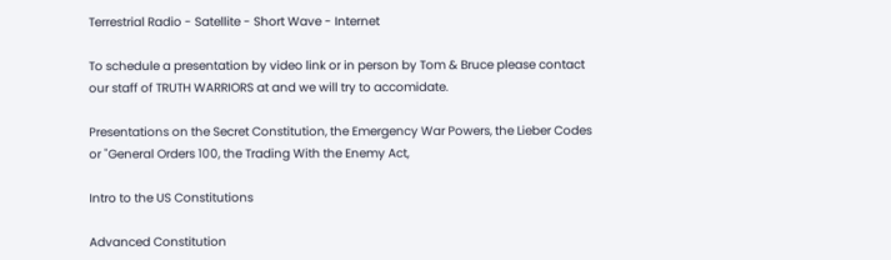Terrestrial Radio - Satellite - Short Wave - Internet

To schedule a presentation by video link or in person by Tom & Bruce please contact our staff of TRUTH WARRIORS at and we will try to accomidate.

Presentations on the Secret Constitution, the Emergency War Powers, the Lieber Codes or "General Orders 100, the Trading With the Enemy Act,

Intro to the US Constitutions

Advanced Constitution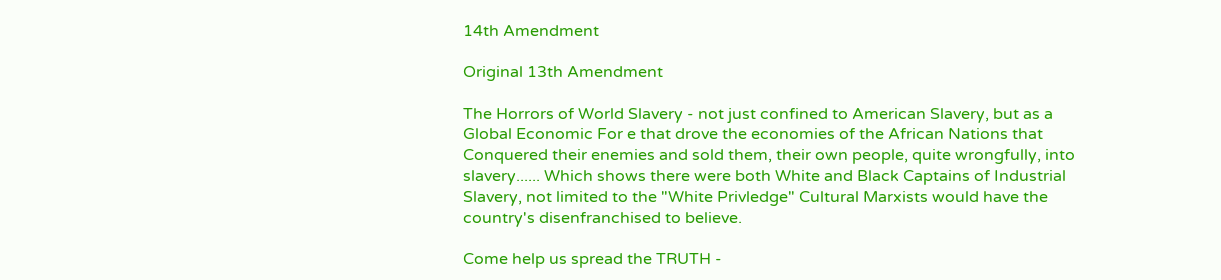14th Amendment

Original 13th Amendment

The Horrors of World Slavery - not just confined to American Slavery, but as a Global Economic For e that drove the economies of the African Nations that Conquered their enemies and sold them, their own people, quite wrongfully, into slavery...... Which shows there were both White and Black Captains of Industrial Slavery, not limited to the "White Privledge" Cultural Marxists would have the country's disenfranchised to believe.

Come help us spread the TRUTH -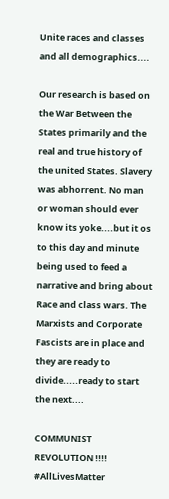Unite races and classes and all demographics....

Our research is based on the War Between the States primarily and the real and true history of the united States. Slavery was abhorrent. No man or woman should ever know its yoke....but it os to this day and minute being used to feed a narrative and bring about Race and class wars. The Marxists and Corporate Fascists are in place and they are ready to divide.....ready to start the next....

COMMUNIST REVOLUTION !!!!     #AllLivesMatter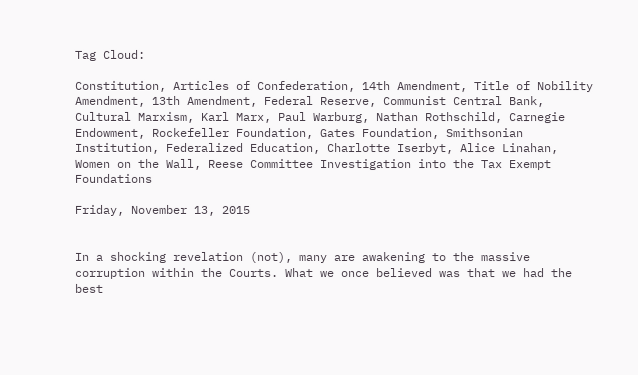Tag Cloud:

Constitution, Articles of Confederation, 14th Amendment, Title of Nobility Amendment, 13th Amendment, Federal Reserve, Communist Central Bank, Cultural Marxism, Karl Marx, Paul Warburg, Nathan Rothschild, Carnegie Endowment, Rockefeller Foundation, Gates Foundation, Smithsonian Institution, Federalized Education, Charlotte Iserbyt, Alice Linahan, Women on the Wall, Reese Committee Investigation into the Tax Exempt Foundations

Friday, November 13, 2015


In a shocking revelation (not), many are awakening to the massive corruption within the Courts. What we once believed was that we had the best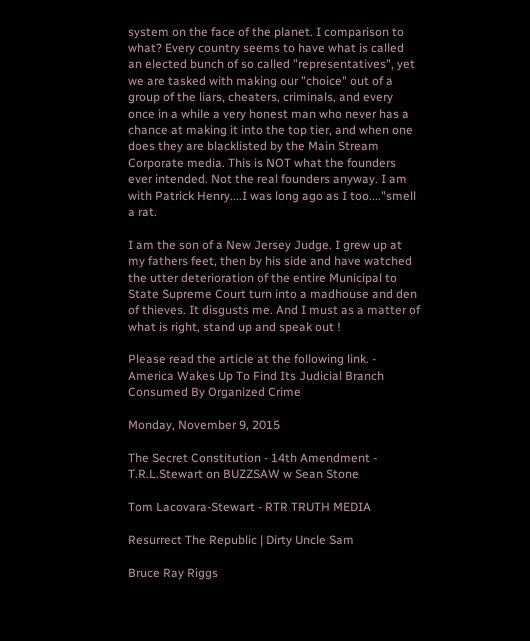system on the face of the planet. I comparison to what? Every country seems to have what is called an elected bunch of so called "representatives", yet we are tasked with making our "choice" out of a group of the liars, cheaters, criminals, and every once in a while a very honest man who never has a chance at making it into the top tier, and when one does they are blacklisted by the Main Stream Corporate media. This is NOT what the founders ever intended. Not the real founders anyway. I am with Patrick Henry....I was long ago as I too...."smell a rat.

I am the son of a New Jersey Judge. I grew up at my fathers feet, then by his side and have watched the utter deterioration of the entire Municipal to State Supreme Court turn into a madhouse and den of thieves. It disgusts me. And I must as a matter of what is right, stand up and speak out !

Please read the article at the following link. - America Wakes Up To Find Its Judicial Branch Consumed By Organized Crime

Monday, November 9, 2015

The Secret Constitution - 14th Amendment - T.R.L.Stewart on BUZZSAW w Sean Stone

Tom Lacovara-Stewart - RTR TRUTH MEDIA

Resurrect The Republic | Dirty Uncle Sam

Bruce Ray Riggs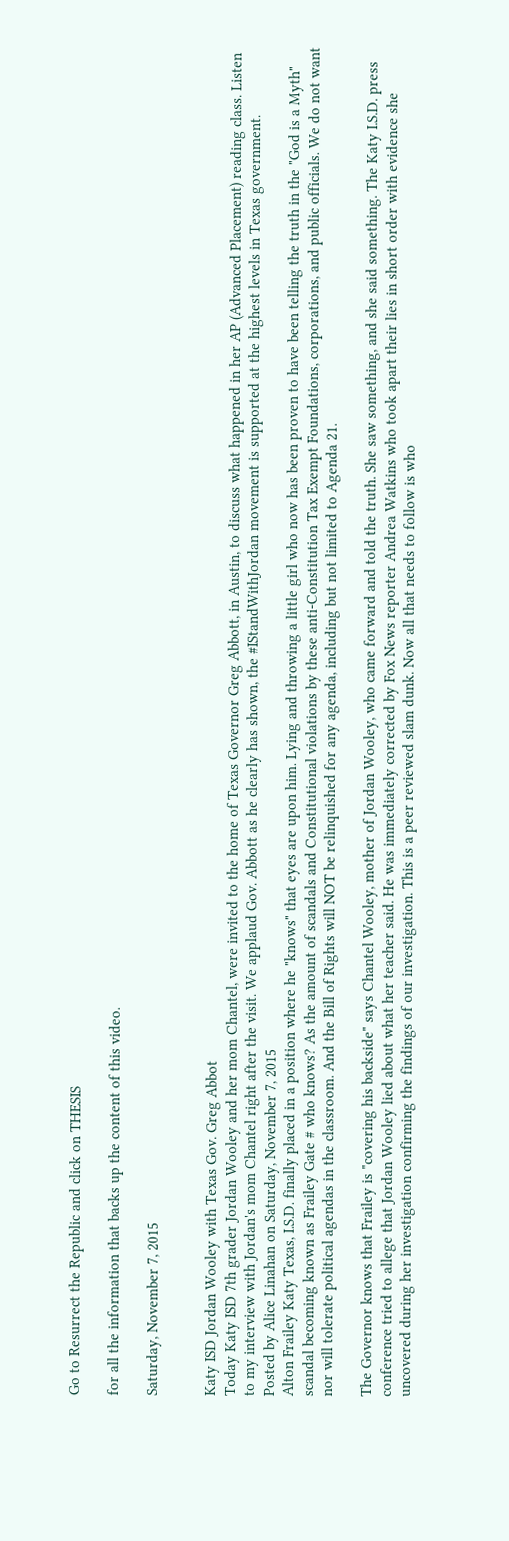Go to Resurrect the Republic and click on THESIS

for all the information that backs up the content of this video.

Saturday, November 7, 2015


Katy ISD Jordan Wooley with Texas Gov. Greg Abbot
Today Katy ISD 7th grader Jordan Wooley and her mom Chantel, were invited to the home of Texas Governor Greg Abbott, in Austin, to discuss what happened in her AP (Advanced Placement) reading class. Listen to my interview with Jordan's mom Chantel right after the visit. We applaud Gov. Abbott as he clearly has shown, the #IStandWithJordan movement is supported at the highest levels in Texas government.
Posted by Alice Linahan on Saturday, November 7, 2015
Alton Frailey Katy Texas, I.S.D. finally placed in a position where he "knows" that eyes are upon him. Lying and throwing a little girl who now has been proven to have been telling the truth in the "God is a Myth" scandal becoming known as Frailey Gate # who knows? As the amount of scandals and Constitutional violations by these anti-Constitution Tax Exempt Foundations, corporations, and public officials. We do not want nor will tolerate political agendas in the classroom. And the Bill of Rights will NOT be relinquished for any agenda, including but not limited to Agenda 21.

The Governor knows that Frailey is "covering his backside" says Chantel Wooley, mother of Jordan Wooley, who came forward and told the truth. She saw something, and she said something. The Katy I.S.D. press conference tried to allege that Jordan Wooley lied about what her teacher said. He was immediately corrected by Fox News reporter Andrea Watkins who took apart their lies in short order with evidence she uncovered during her investigation confirming the findings of our investigation. This is a peer reviewed slam dunk. Now all that needs to follow is who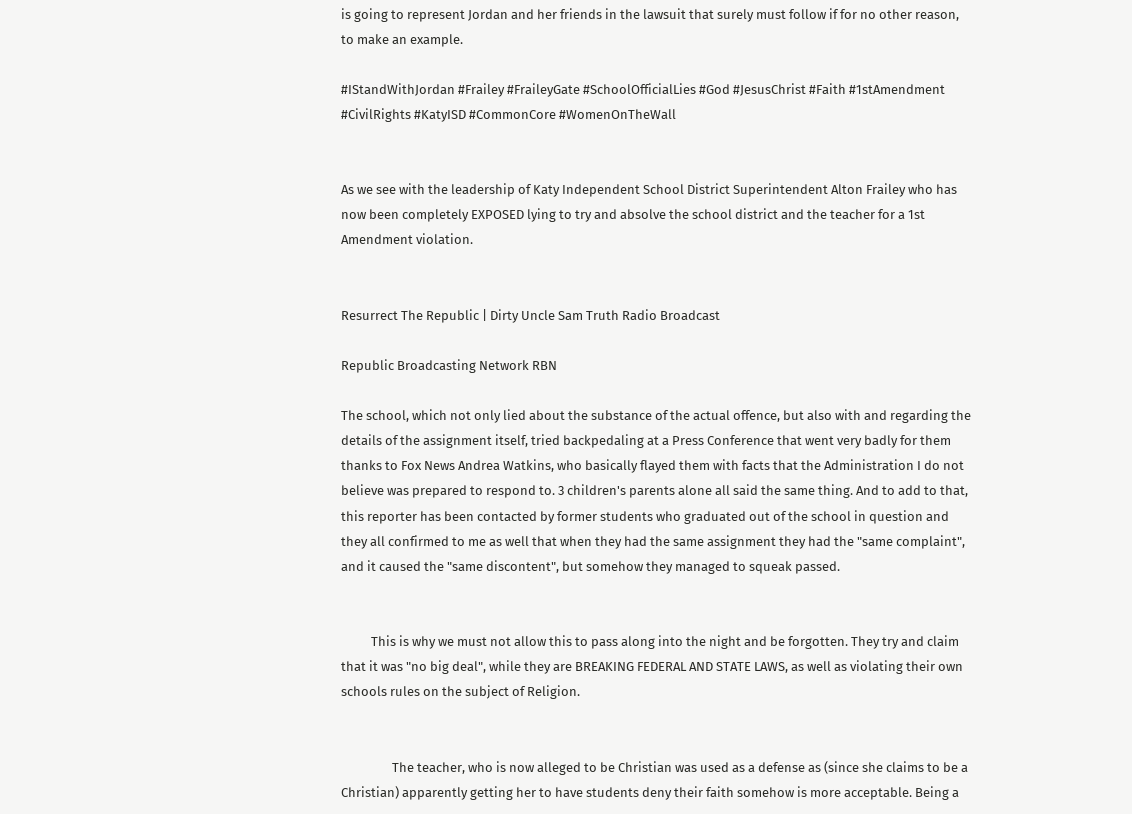is going to represent Jordan and her friends in the lawsuit that surely must follow if for no other reason, to make an example.

#IStandWithJordan #Frailey #FraileyGate #SchoolOfficialLies #God #JesusChrist #Faith #1stAmendment #CivilRights #KatyISD #CommonCore #WomenOnTheWall


As we see with the leadership of Katy Independent School District Superintendent Alton Frailey who has now been completely EXPOSED lying to try and absolve the school district and the teacher for a 1st Amendment violation.


Resurrect The Republic | Dirty Uncle Sam Truth Radio Broadcast

Republic Broadcasting Network RBN

The school, which not only lied about the substance of the actual offence, but also with and regarding the details of the assignment itself, tried backpedaling at a Press Conference that went very badly for them thanks to Fox News Andrea Watkins, who basically flayed them with facts that the Administration I do not believe was prepared to respond to. 3 children's parents alone all said the same thing. And to add to that, this reporter has been contacted by former students who graduated out of the school in question and they all confirmed to me as well that when they had the same assignment they had the "same complaint", and it caused the "same discontent", but somehow they managed to squeak passed.


          This is why we must not allow this to pass along into the night and be forgotten. They try and claim that it was "no big deal", while they are BREAKING FEDERAL AND STATE LAWS, as well as violating their own schools rules on the subject of Religion.


                 The teacher, who is now alleged to be Christian was used as a defense as (since she claims to be a Christian) apparently getting her to have students deny their faith somehow is more acceptable. Being a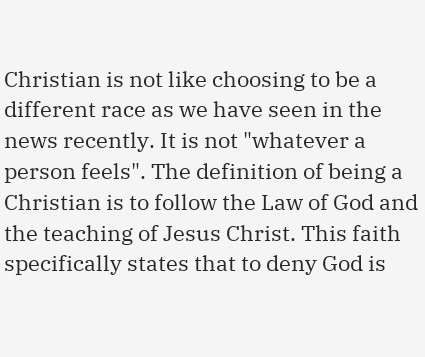Christian is not like choosing to be a different race as we have seen in the news recently. It is not "whatever a person feels". The definition of being a Christian is to follow the Law of God and the teaching of Jesus Christ. This faith specifically states that to deny God is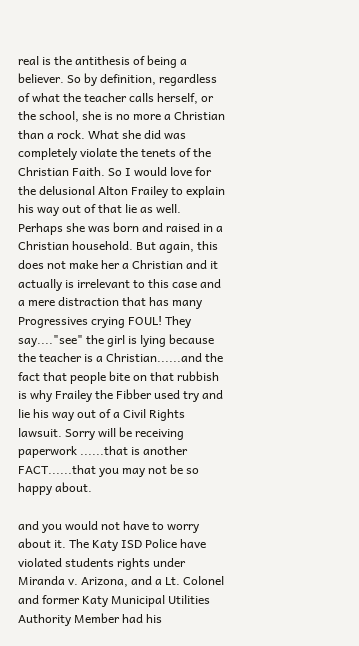real is the antithesis of being a believer. So by definition, regardless of what the teacher calls herself, or the school, she is no more a Christian than a rock. What she did was completely violate the tenets of the Christian Faith. So I would love for the delusional Alton Frailey to explain his way out of that lie as well. Perhaps she was born and raised in a Christian household. But again, this does not make her a Christian and it actually is irrelevant to this case and a mere distraction that has many Progressives crying FOUL! They say...."see" the girl is lying because the teacher is a Christian......and the fact that people bite on that rubbish is why Frailey the Fibber used try and lie his way out of a Civil Rights lawsuit. Sorry will be receiving paperwork ......that is another FACT......that you may not be so happy about.

and you would not have to worry about it. The Katy ISD Police have violated students rights under Miranda v. Arizona, and a Lt. Colonel and former Katy Municipal Utilities Authority Member had his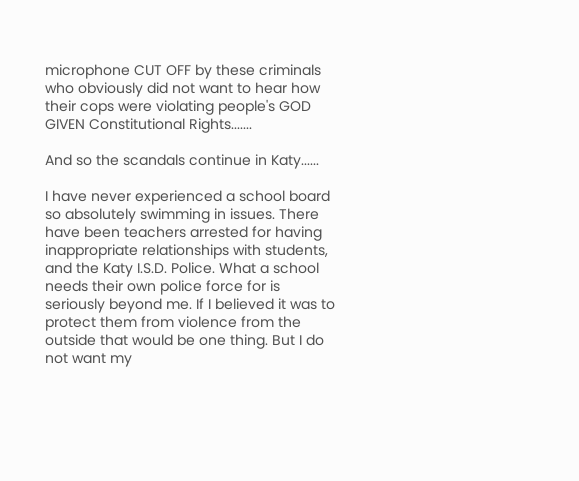microphone CUT OFF by these criminals who obviously did not want to hear how their cops were violating people's GOD GIVEN Constitutional Rights.......

And so the scandals continue in Katy......

I have never experienced a school board so absolutely swimming in issues. There have been teachers arrested for having inappropriate relationships with students, and the Katy I.S.D. Police. What a school needs their own police force for is seriously beyond me. If I believed it was to protect them from violence from the outside that would be one thing. But I do not want my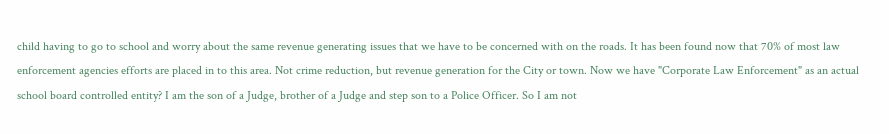child having to go to school and worry about the same revenue generating issues that we have to be concerned with on the roads. It has been found now that 70% of most law enforcement agencies efforts are placed in to this area. Not crime reduction, but revenue generation for the City or town. Now we have "Corporate Law Enforcement" as an actual school board controlled entity? I am the son of a Judge, brother of a Judge and step son to a Police Officer. So I am not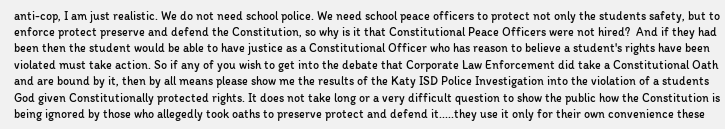anti-cop, I am just realistic. We do not need school police. We need school peace officers to protect not only the students safety, but to enforce protect preserve and defend the Constitution, so why is it that Constitutional Peace Officers were not hired?  And if they had been then the student would be able to have justice as a Constitutional Officer who has reason to believe a student's rights have been violated must take action. So if any of you wish to get into the debate that Corporate Law Enforcement did take a Constitutional Oath and are bound by it, then by all means please show me the results of the Katy ISD Police Investigation into the violation of a students God given Constitutionally protected rights. It does not take long or a very difficult question to show the public how the Constitution is being ignored by those who allegedly took oaths to preserve protect and defend it.....they use it only for their own convenience these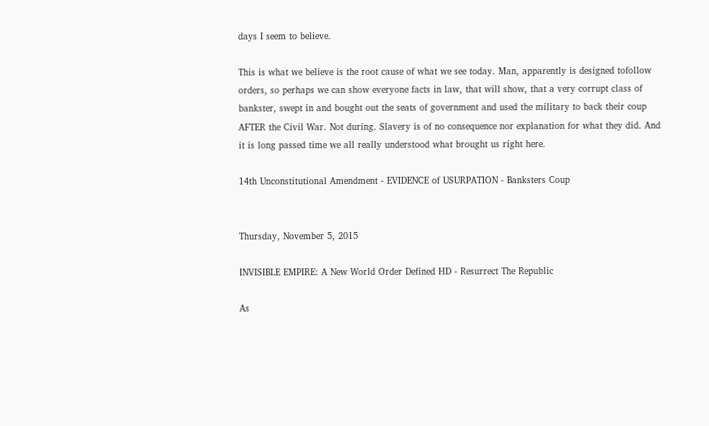days I seem to believe.

This is what we believe is the root cause of what we see today. Man, apparently is designed tofollow orders, so perhaps we can show everyone facts in law, that will show, that a very corrupt class of bankster, swept in and bought out the seats of government and used the military to back their coup AFTER the Civil War. Not during. Slavery is of no consequence nor explanation for what they did. And it is long passed time we all really understood what brought us right here.

14th Unconstitutional Amendment - EVIDENCE of USURPATION - Banksters Coup


Thursday, November 5, 2015

INVISIBLE EMPIRE: A New World Order Defined HD - Resurrect The Republic

As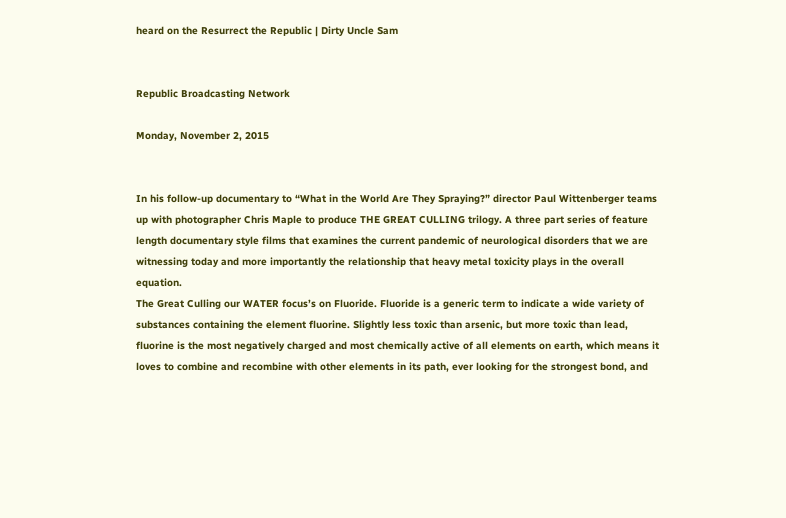heard on the Resurrect the Republic | Dirty Uncle Sam


Republic Broadcasting Network

Monday, November 2, 2015


In his follow-up documentary to “What in the World Are They Spraying?” director Paul Wittenberger teams up with photographer Chris Maple to produce THE GREAT CULLING trilogy. A three part series of feature length documentary style films that examines the current pandemic of neurological disorders that we are witnessing today and more importantly the relationship that heavy metal toxicity plays in the overall equation.
The Great Culling our WATER focus’s on Fluoride. Fluoride is a generic term to indicate a wide variety of substances containing the element fluorine. Slightly less toxic than arsenic, but more toxic than lead, fluorine is the most negatively charged and most chemically active of all elements on earth, which means it loves to combine and recombine with other elements in its path, ever looking for the strongest bond, and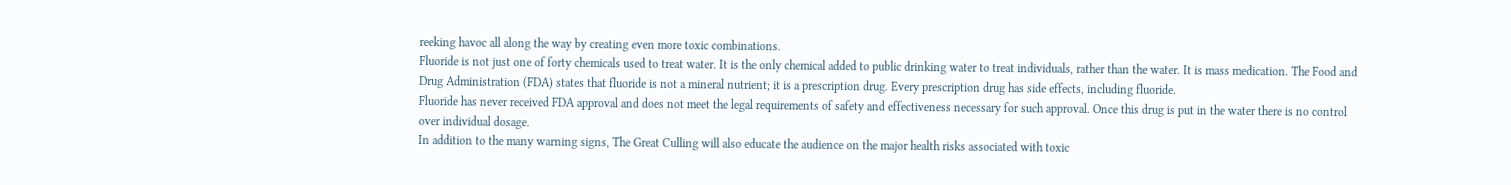reeking havoc all along the way by creating even more toxic combinations.
Fluoride is not just one of forty chemicals used to treat water. It is the only chemical added to public drinking water to treat individuals, rather than the water. It is mass medication. The Food and Drug Administration (FDA) states that fluoride is not a mineral nutrient; it is a prescription drug. Every prescription drug has side effects, including fluoride.
Fluoride has never received FDA approval and does not meet the legal requirements of safety and effectiveness necessary for such approval. Once this drug is put in the water there is no control over individual dosage.
In addition to the many warning signs, The Great Culling will also educate the audience on the major health risks associated with toxic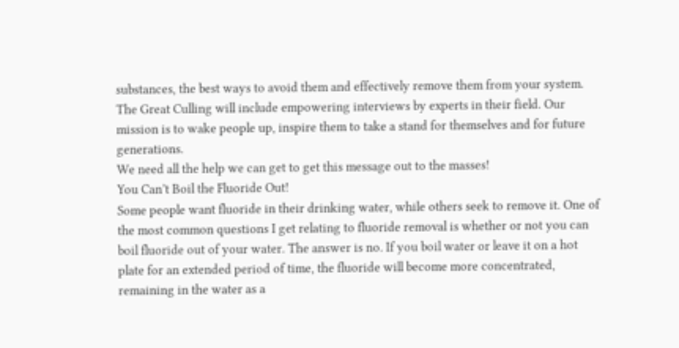substances, the best ways to avoid them and effectively remove them from your system.
The Great Culling will include empowering interviews by experts in their field. Our mission is to wake people up, inspire them to take a stand for themselves and for future generations.
We need all the help we can get to get this message out to the masses!
You Can’t Boil the Fluoride Out!
Some people want fluoride in their drinking water, while others seek to remove it. One of the most common questions I get relating to fluoride removal is whether or not you can boil fluoride out of your water. The answer is no. If you boil water or leave it on a hot plate for an extended period of time, the fluoride will become more concentrated, remaining in the water as a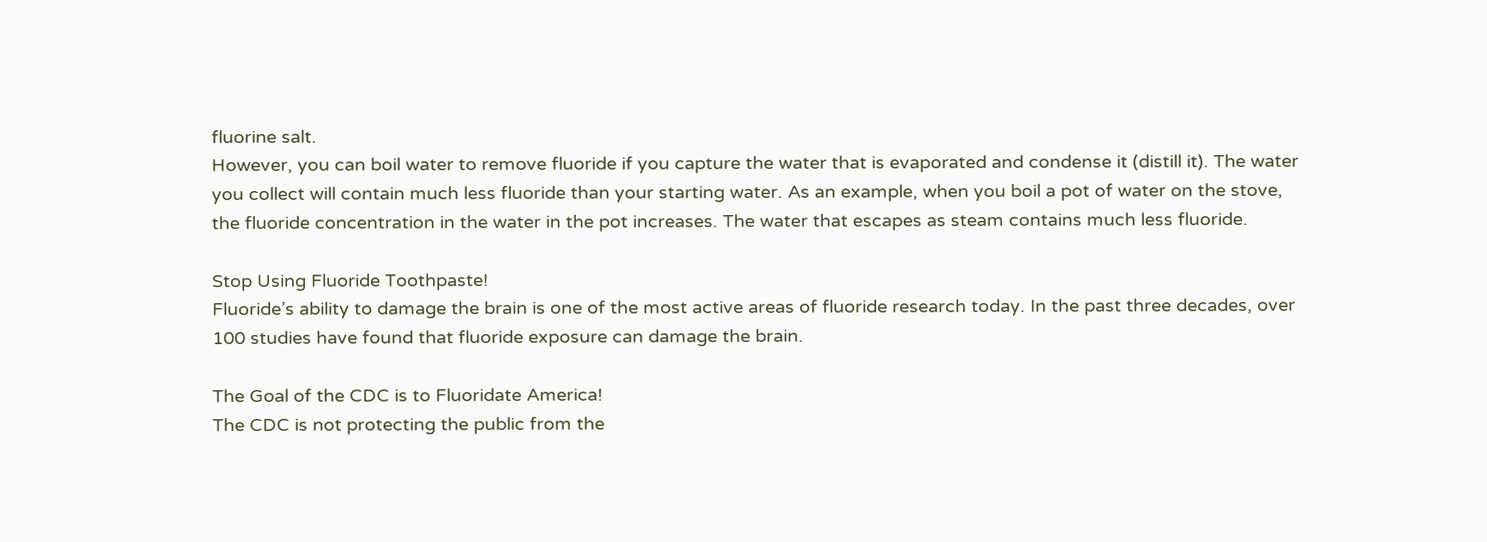fluorine salt.
However, you can boil water to remove fluoride if you capture the water that is evaporated and condense it (distill it). The water you collect will contain much less fluoride than your starting water. As an example, when you boil a pot of water on the stove, the fluoride concentration in the water in the pot increases. The water that escapes as steam contains much less fluoride.

Stop Using Fluoride Toothpaste!
Fluoride’s ability to damage the brain is one of the most active areas of fluoride research today. In the past three decades, over 100 studies have found that fluoride exposure can damage the brain.

The Goal of the CDC is to Fluoridate America!
The CDC is not protecting the public from the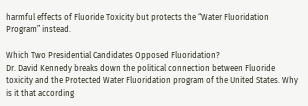harmful effects of Fluoride Toxicity but protects the “Water Fluoridation Program” instead.

Which Two Presidential Candidates Opposed Fluoridation?
Dr. David Kennedy breaks down the political connection between Fluoride toxicity and the Protected Water Fluoridation program of the United States. Why is it that according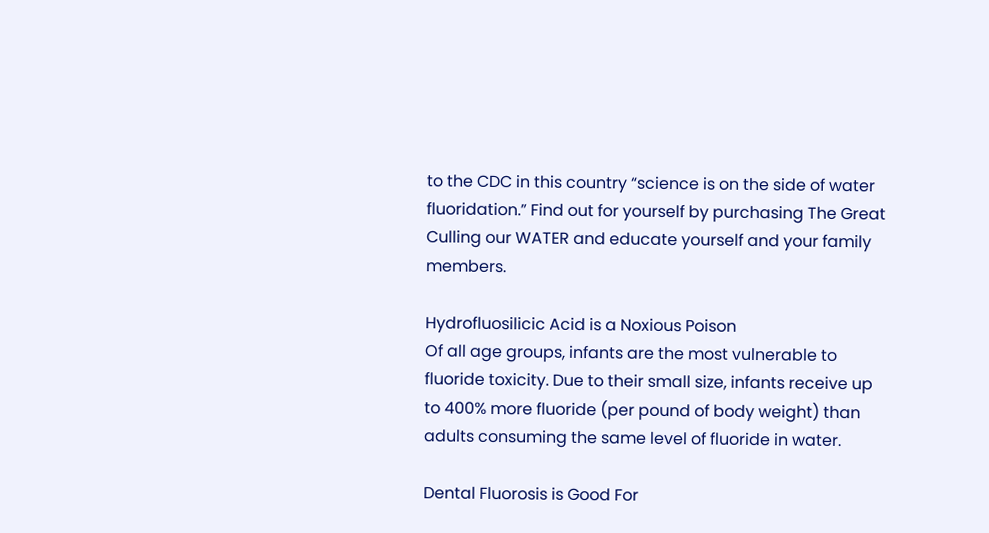to the CDC in this country “science is on the side of water fluoridation.” Find out for yourself by purchasing The Great Culling our WATER and educate yourself and your family members.

Hydrofluosilicic Acid is a Noxious Poison
Of all age groups, infants are the most vulnerable to fluoride toxicity. Due to their small size, infants receive up to 400% more fluoride (per pound of body weight) than adults consuming the same level of fluoride in water.

Dental Fluorosis is Good For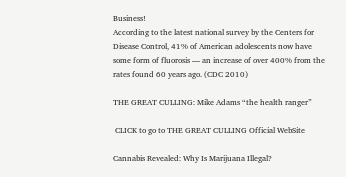Business!
According to the latest national survey by the Centers for Disease Control, 41% of American adolescents now have some form of fluorosis — an increase of over 400% from the rates found 60 years ago. (CDC 2010)

THE GREAT CULLING: Mike Adams “the health ranger”

 CLICK to go to THE GREAT CULLING Official WebSite

Cannabis Revealed: Why Is Marijuana Illegal?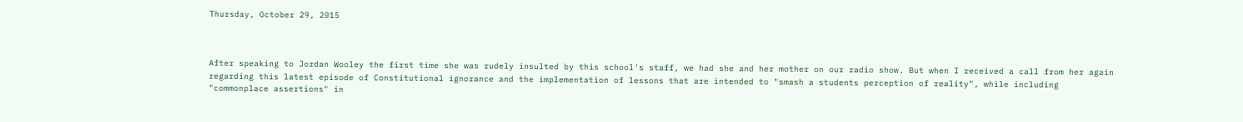Thursday, October 29, 2015



After speaking to Jordan Wooley the first time she was rudely insulted by this school's staff, we had she and her mother on our radio show. But when I received a call from her again regarding this latest episode of Constitutional ignorance and the implementation of lessons that are intended to "smash a students perception of reality", while including "commonplace assertions" in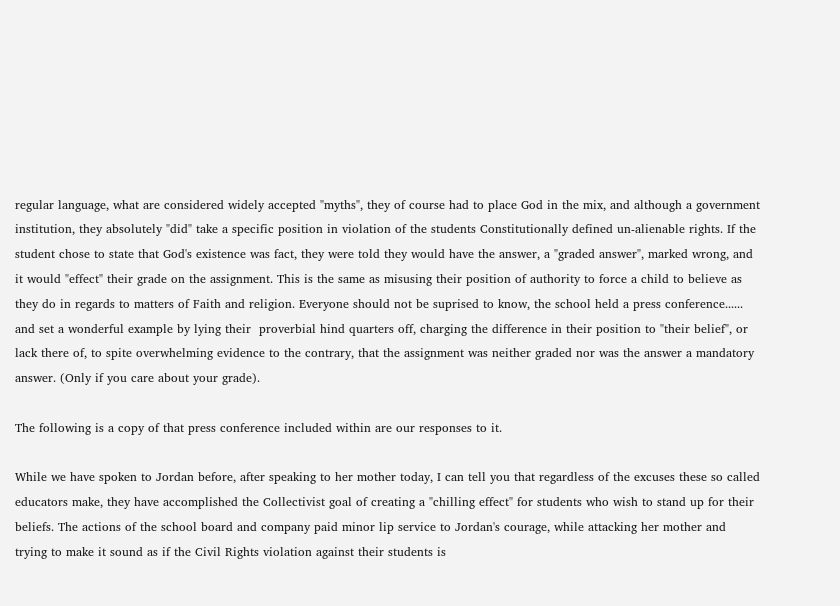regular language, what are considered widely accepted "myths", they of course had to place God in the mix, and although a government institution, they absolutely "did" take a specific position in violation of the students Constitutionally defined un-alienable rights. If the student chose to state that God's existence was fact, they were told they would have the answer, a "graded answer", marked wrong, and it would "effect" their grade on the assignment. This is the same as misusing their position of authority to force a child to believe as they do in regards to matters of Faith and religion. Everyone should not be suprised to know, the school held a press conference...... and set a wonderful example by lying their  proverbial hind quarters off, charging the difference in their position to "their belief", or lack there of, to spite overwhelming evidence to the contrary, that the assignment was neither graded nor was the answer a mandatory answer. (Only if you care about your grade).

The following is a copy of that press conference included within are our responses to it.

While we have spoken to Jordan before, after speaking to her mother today, I can tell you that regardless of the excuses these so called educators make, they have accomplished the Collectivist goal of creating a "chilling effect" for students who wish to stand up for their beliefs. The actions of the school board and company paid minor lip service to Jordan's courage, while attacking her mother and trying to make it sound as if the Civil Rights violation against their students is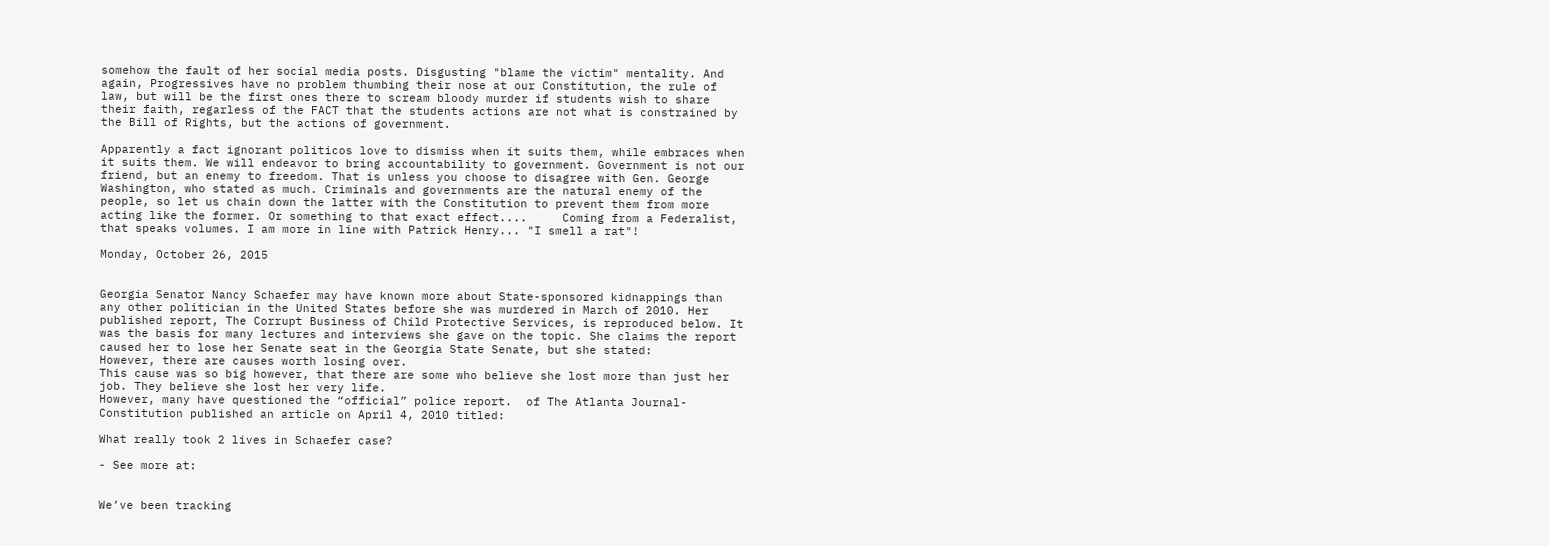somehow the fault of her social media posts. Disgusting "blame the victim" mentality. And again, Progressives have no problem thumbing their nose at our Constitution, the rule of law, but will be the first ones there to scream bloody murder if students wish to share their faith, regarless of the FACT that the students actions are not what is constrained by the Bill of Rights, but the actions of government.

Apparently a fact ignorant politicos love to dismiss when it suits them, while embraces when it suits them. We will endeavor to bring accountability to government. Government is not our friend, but an enemy to freedom. That is unless you choose to disagree with Gen. George Washington, who stated as much. Criminals and governments are the natural enemy of the people, so let us chain down the latter with the Constitution to prevent them from more acting like the former. Or something to that exact effect....     Coming from a Federalist, that speaks volumes. I am more in line with Patrick Henry... "I smell a rat"!

Monday, October 26, 2015


Georgia Senator Nancy Schaefer may have known more about State-sponsored kidnappings than any other politician in the United States before she was murdered in March of 2010. Her published report, The Corrupt Business of Child Protective Services, is reproduced below. It was the basis for many lectures and interviews she gave on the topic. She claims the report caused her to lose her Senate seat in the Georgia State Senate, but she stated:
However, there are causes worth losing over.
This cause was so big however, that there are some who believe she lost more than just her job. They believe she lost her very life.
However, many have questioned the “official” police report.  of The Atlanta Journal-Constitution published an article on April 4, 2010 titled:

What really took 2 lives in Schaefer case?

- See more at:


We’ve been tracking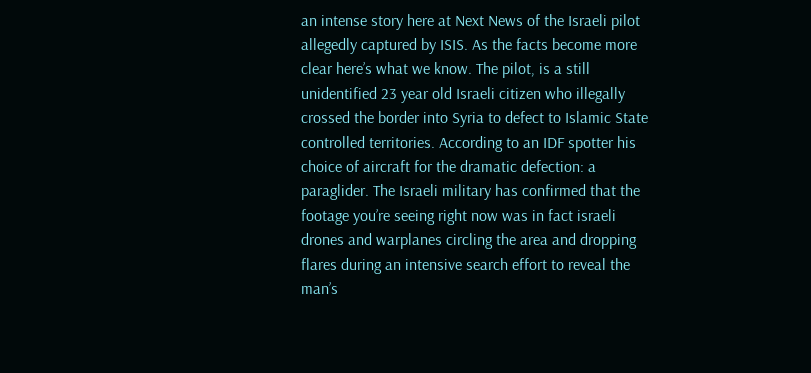an intense story here at Next News of the Israeli pilot allegedly captured by ISIS. As the facts become more clear here’s what we know. The pilot, is a still unidentified 23 year old Israeli citizen who illegally crossed the border into Syria to defect to Islamic State controlled territories. According to an IDF spotter his choice of aircraft for the dramatic defection: a paraglider. The Israeli military has confirmed that the footage you’re seeing right now was in fact israeli drones and warplanes circling the area and dropping flares during an intensive search effort to reveal the man’s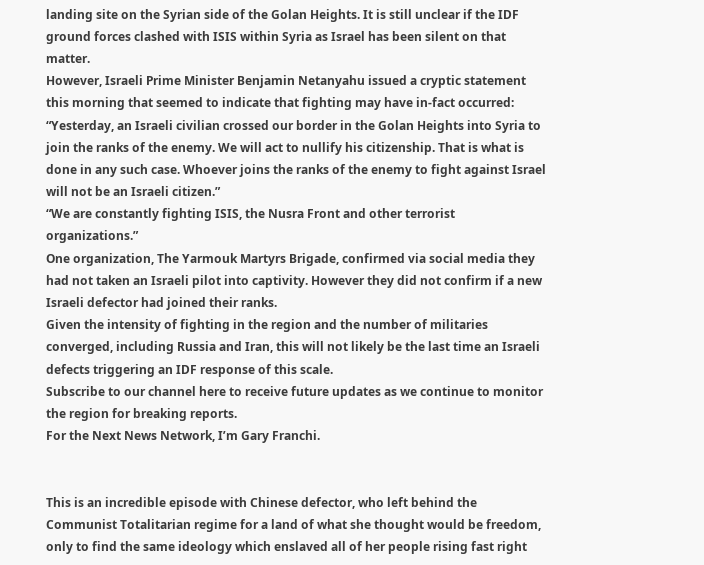landing site on the Syrian side of the Golan Heights. It is still unclear if the IDF ground forces clashed with ISIS within Syria as Israel has been silent on that matter.
However, Israeli Prime Minister Benjamin Netanyahu issued a cryptic statement this morning that seemed to indicate that fighting may have in-fact occurred:
“Yesterday, an Israeli civilian crossed our border in the Golan Heights into Syria to join the ranks of the enemy. We will act to nullify his citizenship. That is what is done in any such case. Whoever joins the ranks of the enemy to fight against Israel will not be an Israeli citizen.”
“We are constantly fighting ISIS, the Nusra Front and other terrorist organizations.”
One organization, The Yarmouk Martyrs Brigade, confirmed via social media they had not taken an Israeli pilot into captivity. However they did not confirm if a new Israeli defector had joined their ranks.
Given the intensity of fighting in the region and the number of militaries converged, including Russia and Iran, this will not likely be the last time an Israeli defects triggering an IDF response of this scale.
Subscribe to our channel here to receive future updates as we continue to monitor the region for breaking reports.
For the Next News Network, I’m Gary Franchi.


This is an incredible episode with Chinese defector, who left behind the Communist Totalitarian regime for a land of what she thought would be freedom, only to find the same ideology which enslaved all of her people rising fast right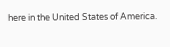here in the United States of America.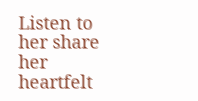Listen to her share her heartfelt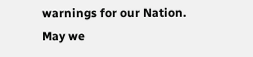warnings for our Nation. May we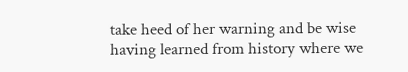take heed of her warning and be wise having learned from history where we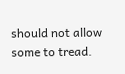should not allow some to tread.